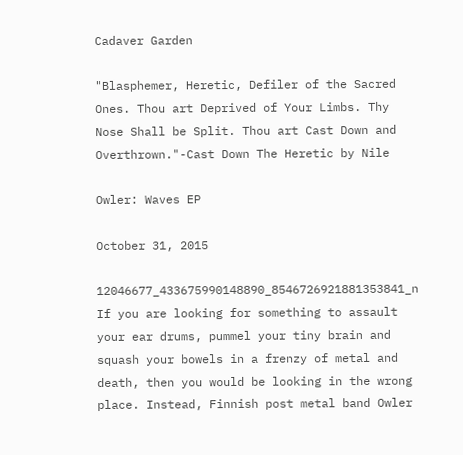Cadaver Garden

"Blasphemer, Heretic, Defiler of the Sacred Ones. Thou art Deprived of Your Limbs. Thy Nose Shall be Split. Thou art Cast Down and Overthrown."-Cast Down The Heretic by Nile

Owler: Waves EP

October 31, 2015

12046677_433675990148890_8546726921881353841_n If you are looking for something to assault your ear drums, pummel your tiny brain and squash your bowels in a frenzy of metal and death, then you would be looking in the wrong place. Instead, Finnish post metal band Owler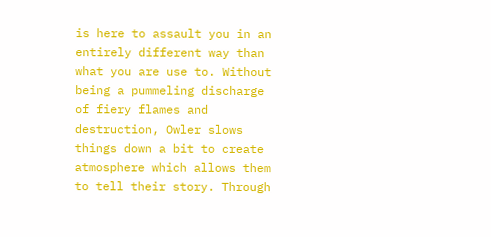is here to assault you in an entirely different way than what you are use to. Without being a pummeling discharge of fiery flames and destruction, Owler slows things down a bit to create atmosphere which allows them to tell their story. Through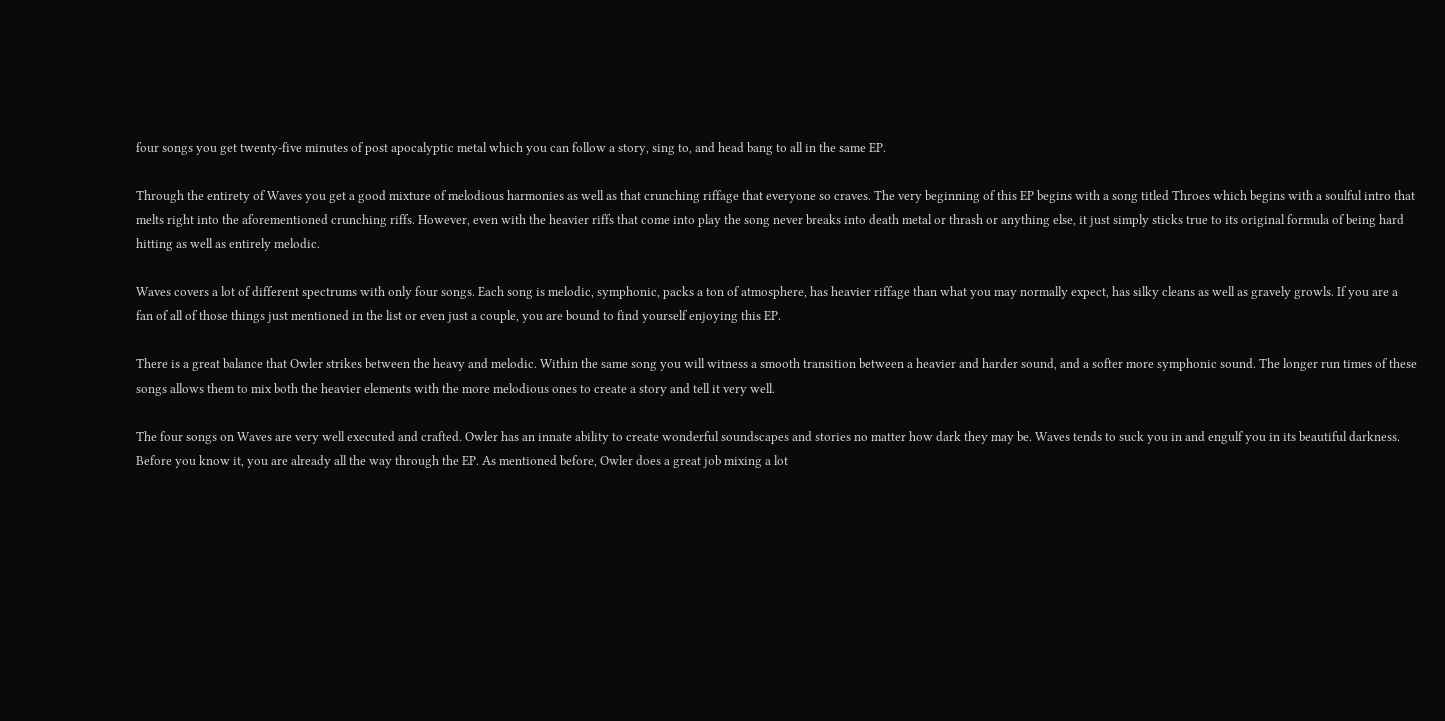four songs you get twenty-five minutes of post apocalyptic metal which you can follow a story, sing to, and head bang to all in the same EP.

Through the entirety of Waves you get a good mixture of melodious harmonies as well as that crunching riffage that everyone so craves. The very beginning of this EP begins with a song titled Throes which begins with a soulful intro that melts right into the aforementioned crunching riffs. However, even with the heavier riffs that come into play the song never breaks into death metal or thrash or anything else, it just simply sticks true to its original formula of being hard hitting as well as entirely melodic.

Waves covers a lot of different spectrums with only four songs. Each song is melodic, symphonic, packs a ton of atmosphere, has heavier riffage than what you may normally expect, has silky cleans as well as gravely growls. If you are a fan of all of those things just mentioned in the list or even just a couple, you are bound to find yourself enjoying this EP.

There is a great balance that Owler strikes between the heavy and melodic. Within the same song you will witness a smooth transition between a heavier and harder sound, and a softer more symphonic sound. The longer run times of these songs allows them to mix both the heavier elements with the more melodious ones to create a story and tell it very well.

The four songs on Waves are very well executed and crafted. Owler has an innate ability to create wonderful soundscapes and stories no matter how dark they may be. Waves tends to suck you in and engulf you in its beautiful darkness. Before you know it, you are already all the way through the EP. As mentioned before, Owler does a great job mixing a lot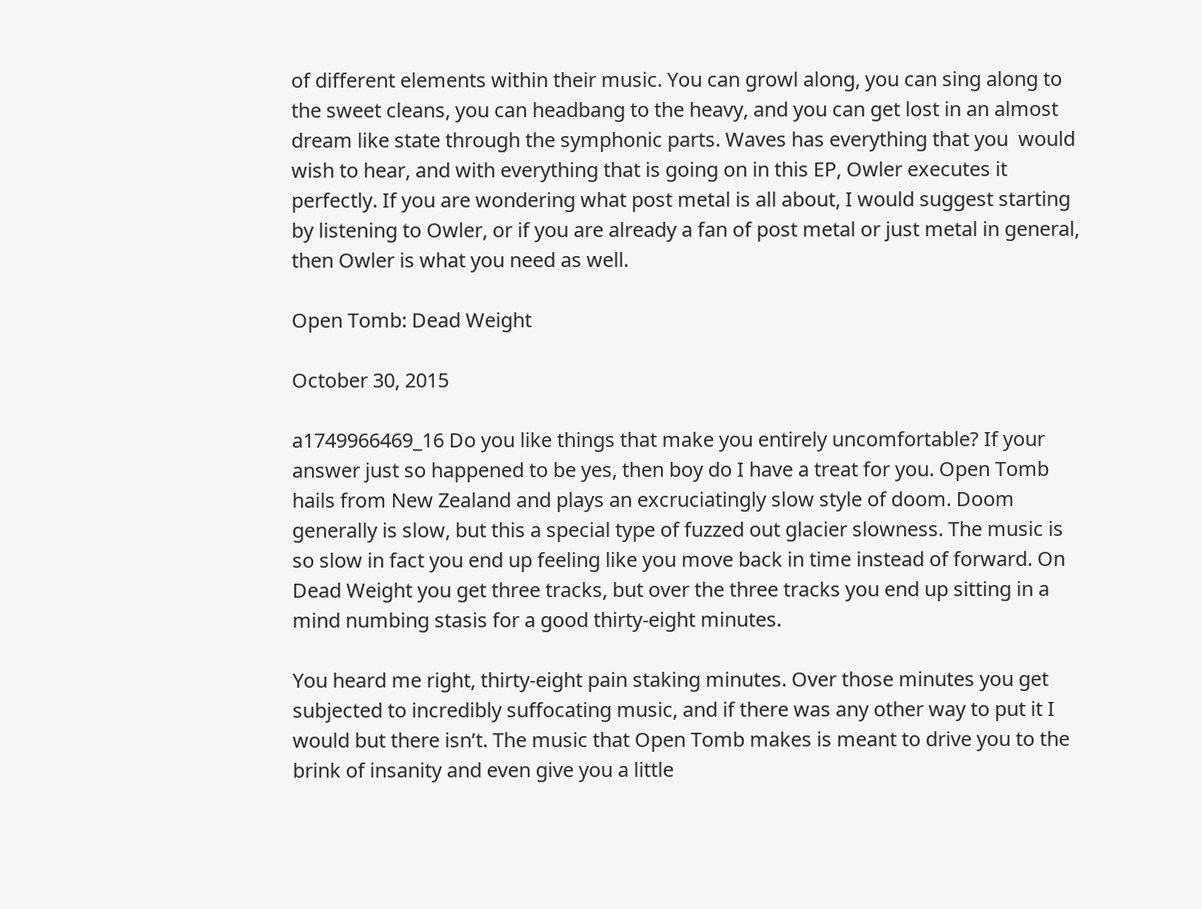of different elements within their music. You can growl along, you can sing along to the sweet cleans, you can headbang to the heavy, and you can get lost in an almost dream like state through the symphonic parts. Waves has everything that you  would wish to hear, and with everything that is going on in this EP, Owler executes it perfectly. If you are wondering what post metal is all about, I would suggest starting by listening to Owler, or if you are already a fan of post metal or just metal in general, then Owler is what you need as well.

Open Tomb: Dead Weight

October 30, 2015

a1749966469_16 Do you like things that make you entirely uncomfortable? If your answer just so happened to be yes, then boy do I have a treat for you. Open Tomb hails from New Zealand and plays an excruciatingly slow style of doom. Doom generally is slow, but this a special type of fuzzed out glacier slowness. The music is so slow in fact you end up feeling like you move back in time instead of forward. On Dead Weight you get three tracks, but over the three tracks you end up sitting in a mind numbing stasis for a good thirty-eight minutes.

You heard me right, thirty-eight pain staking minutes. Over those minutes you get subjected to incredibly suffocating music, and if there was any other way to put it I would but there isn’t. The music that Open Tomb makes is meant to drive you to the brink of insanity and even give you a little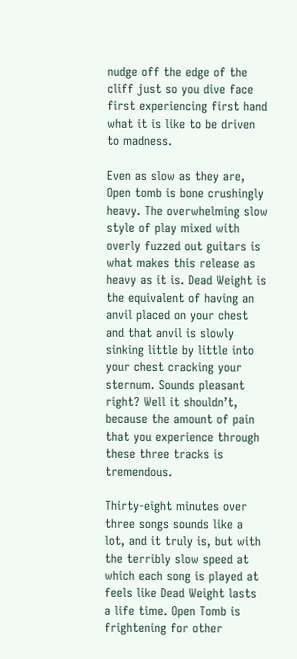nudge off the edge of the cliff just so you dive face first experiencing first hand what it is like to be driven to madness.

Even as slow as they are, Open tomb is bone crushingly heavy. The overwhelming slow style of play mixed with overly fuzzed out guitars is what makes this release as heavy as it is. Dead Weight is the equivalent of having an anvil placed on your chest and that anvil is slowly sinking little by little into your chest cracking your sternum. Sounds pleasant right? Well it shouldn’t, because the amount of pain that you experience through these three tracks is tremendous.

Thirty-eight minutes over three songs sounds like a lot, and it truly is, but with the terribly slow speed at which each song is played at feels like Dead Weight lasts a life time. Open Tomb is frightening for other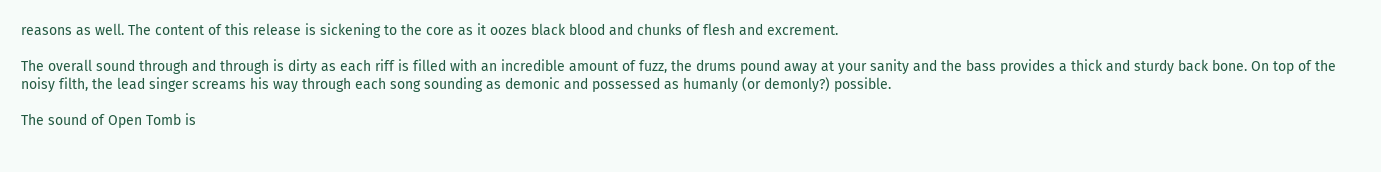reasons as well. The content of this release is sickening to the core as it oozes black blood and chunks of flesh and excrement.

The overall sound through and through is dirty as each riff is filled with an incredible amount of fuzz, the drums pound away at your sanity and the bass provides a thick and sturdy back bone. On top of the noisy filth, the lead singer screams his way through each song sounding as demonic and possessed as humanly (or demonly?) possible.

The sound of Open Tomb is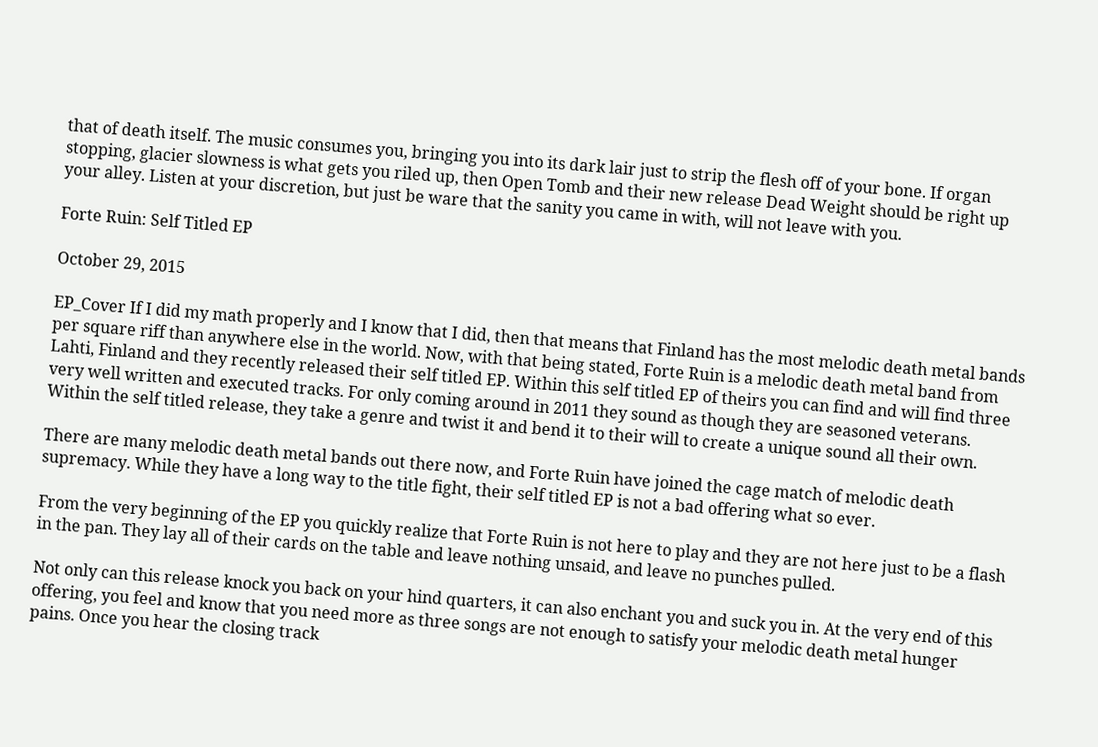that of death itself. The music consumes you, bringing you into its dark lair just to strip the flesh off of your bone. If organ stopping, glacier slowness is what gets you riled up, then Open Tomb and their new release Dead Weight should be right up your alley. Listen at your discretion, but just be ware that the sanity you came in with, will not leave with you.

Forte Ruin: Self Titled EP

October 29, 2015

EP_Cover If I did my math properly and I know that I did, then that means that Finland has the most melodic death metal bands per square riff than anywhere else in the world. Now, with that being stated, Forte Ruin is a melodic death metal band from Lahti, Finland and they recently released their self titled EP. Within this self titled EP of theirs you can find and will find three very well written and executed tracks. For only coming around in 2011 they sound as though they are seasoned veterans. Within the self titled release, they take a genre and twist it and bend it to their will to create a unique sound all their own.

There are many melodic death metal bands out there now, and Forte Ruin have joined the cage match of melodic death supremacy. While they have a long way to the title fight, their self titled EP is not a bad offering what so ever.

From the very beginning of the EP you quickly realize that Forte Ruin is not here to play and they are not here just to be a flash in the pan. They lay all of their cards on the table and leave nothing unsaid, and leave no punches pulled.

Not only can this release knock you back on your hind quarters, it can also enchant you and suck you in. At the very end of this offering, you feel and know that you need more as three songs are not enough to satisfy your melodic death metal hunger pains. Once you hear the closing track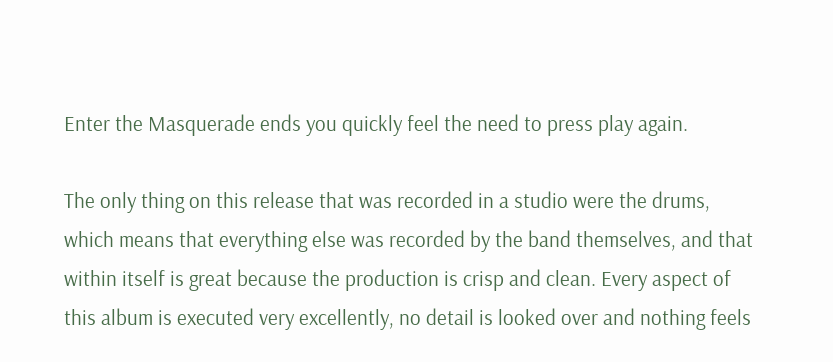Enter the Masquerade ends you quickly feel the need to press play again.

The only thing on this release that was recorded in a studio were the drums, which means that everything else was recorded by the band themselves, and that within itself is great because the production is crisp and clean. Every aspect of this album is executed very excellently, no detail is looked over and nothing feels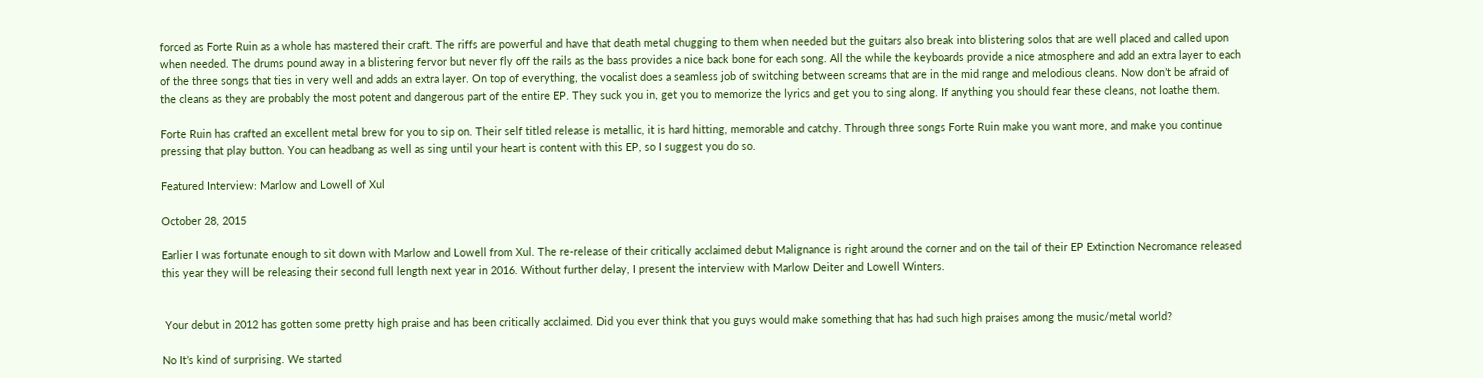forced as Forte Ruin as a whole has mastered their craft. The riffs are powerful and have that death metal chugging to them when needed but the guitars also break into blistering solos that are well placed and called upon when needed. The drums pound away in a blistering fervor but never fly off the rails as the bass provides a nice back bone for each song. All the while the keyboards provide a nice atmosphere and add an extra layer to each of the three songs that ties in very well and adds an extra layer. On top of everything, the vocalist does a seamless job of switching between screams that are in the mid range and melodious cleans. Now don’t be afraid of the cleans as they are probably the most potent and dangerous part of the entire EP. They suck you in, get you to memorize the lyrics and get you to sing along. If anything you should fear these cleans, not loathe them.

Forte Ruin has crafted an excellent metal brew for you to sip on. Their self titled release is metallic, it is hard hitting, memorable and catchy. Through three songs Forte Ruin make you want more, and make you continue pressing that play button. You can headbang as well as sing until your heart is content with this EP, so I suggest you do so.

Featured Interview: Marlow and Lowell of Xul

October 28, 2015

Earlier I was fortunate enough to sit down with Marlow and Lowell from Xul. The re-release of their critically acclaimed debut Malignance is right around the corner and on the tail of their EP Extinction Necromance released this year they will be releasing their second full length next year in 2016. Without further delay, I present the interview with Marlow Deiter and Lowell Winters.


 Your debut in 2012 has gotten some pretty high praise and has been critically acclaimed. Did you ever think that you guys would make something that has had such high praises among the music/metal world?

No It’s kind of surprising. We started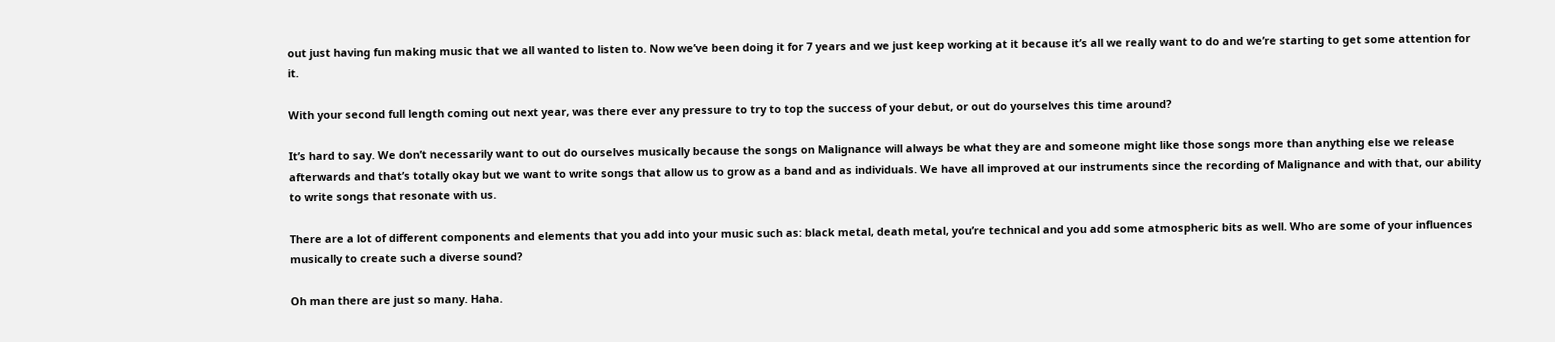out just having fun making music that we all wanted to listen to. Now we’ve been doing it for 7 years and we just keep working at it because it’s all we really want to do and we’re starting to get some attention for it.

With your second full length coming out next year, was there ever any pressure to try to top the success of your debut, or out do yourselves this time around?

It’s hard to say. We don’t necessarily want to out do ourselves musically because the songs on Malignance will always be what they are and someone might like those songs more than anything else we release afterwards and that’s totally okay but we want to write songs that allow us to grow as a band and as individuals. We have all improved at our instruments since the recording of Malignance and with that, our ability to write songs that resonate with us.

There are a lot of different components and elements that you add into your music such as: black metal, death metal, you’re technical and you add some atmospheric bits as well. Who are some of your influences musically to create such a diverse sound?

Oh man there are just so many. Haha.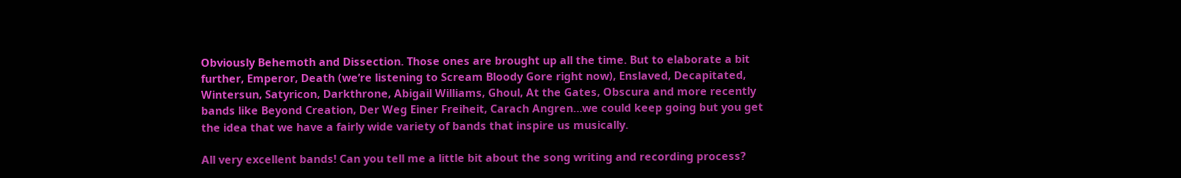Obviously Behemoth and Dissection. Those ones are brought up all the time. But to elaborate a bit further, Emperor, Death (we’re listening to Scream Bloody Gore right now), Enslaved, Decapitated, Wintersun, Satyricon, Darkthrone, Abigail Williams, Ghoul, At the Gates, Obscura and more recently bands like Beyond Creation, Der Weg Einer Freiheit, Carach Angren…we could keep going but you get the idea that we have a fairly wide variety of bands that inspire us musically.

All very excellent bands! Can you tell me a little bit about the song writing and recording process?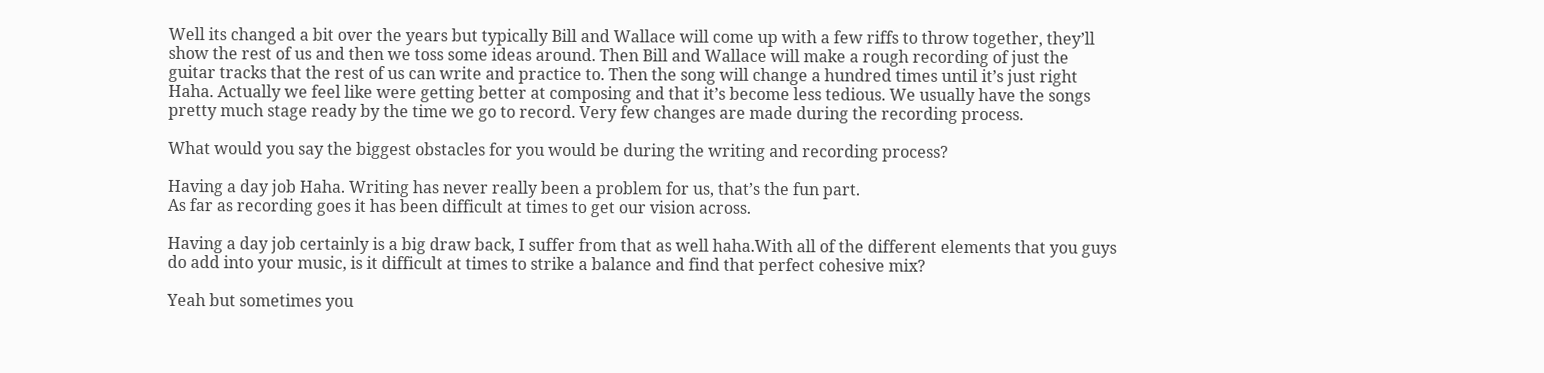Well its changed a bit over the years but typically Bill and Wallace will come up with a few riffs to throw together, they’ll show the rest of us and then we toss some ideas around. Then Bill and Wallace will make a rough recording of just the guitar tracks that the rest of us can write and practice to. Then the song will change a hundred times until it’s just right Haha. Actually we feel like were getting better at composing and that it’s become less tedious. We usually have the songs pretty much stage ready by the time we go to record. Very few changes are made during the recording process.

What would you say the biggest obstacles for you would be during the writing and recording process?

Having a day job Haha. Writing has never really been a problem for us, that’s the fun part.
As far as recording goes it has been difficult at times to get our vision across.

Having a day job certainly is a big draw back, I suffer from that as well haha.With all of the different elements that you guys do add into your music, is it difficult at times to strike a balance and find that perfect cohesive mix?

Yeah but sometimes you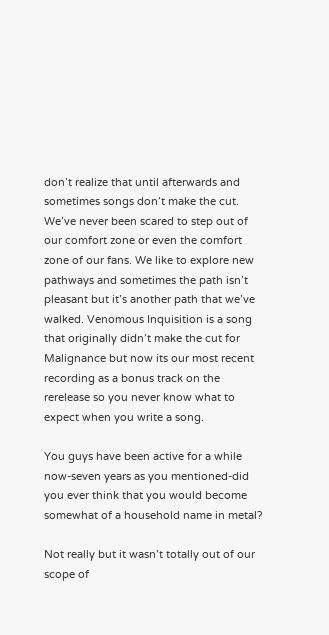don’t realize that until afterwards and sometimes songs don’t make the cut. We’ve never been scared to step out of our comfort zone or even the comfort zone of our fans. We like to explore new pathways and sometimes the path isn’t pleasant but it’s another path that we’ve walked. Venomous Inquisition is a song that originally didn’t make the cut for Malignance but now its our most recent recording as a bonus track on the rerelease so you never know what to expect when you write a song.

You guys have been active for a while now-seven years as you mentioned-did you ever think that you would become somewhat of a household name in metal?

Not really but it wasn’t totally out of our scope of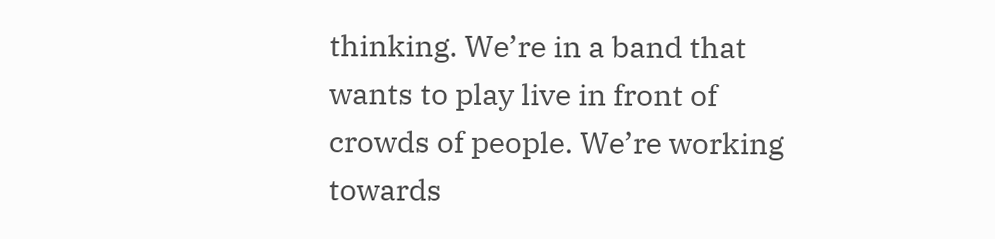thinking. We’re in a band that wants to play live in front of crowds of people. We’re working towards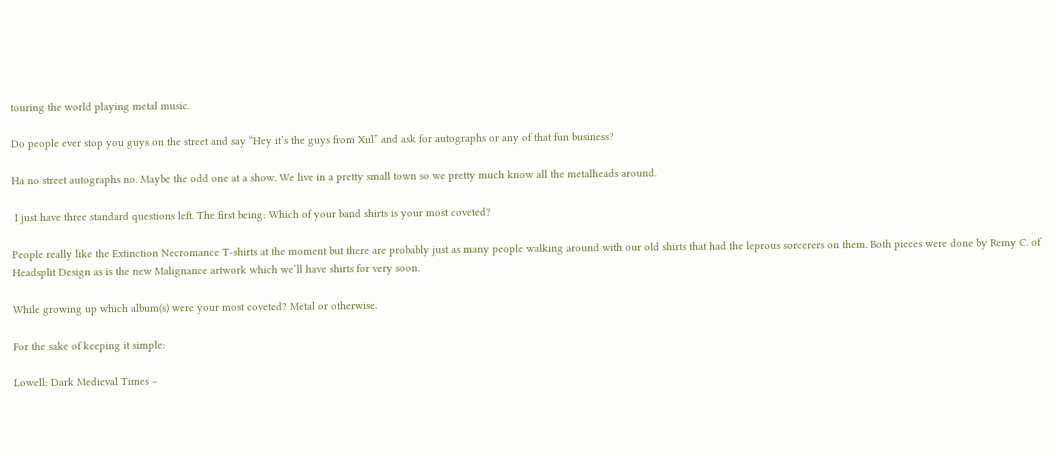touring the world playing metal music.

Do people ever stop you guys on the street and say “Hey it’s the guys from Xul” and ask for autographs or any of that fun business?

Ha no street autographs no. Maybe the odd one at a show. We live in a pretty small town so we pretty much know all the metalheads around.

 I just have three standard questions left. The first being: Which of your band shirts is your most coveted?

People really like the Extinction Necromance T-shirts at the moment but there are probably just as many people walking around with our old shirts that had the leprous sorcerers on them. Both pieces were done by Remy C. of Headsplit Design as is the new Malignance artwork which we’ll have shirts for very soon.

While growing up which album(s) were your most coveted? Metal or otherwise.

For the sake of keeping it simple:

Lowell: Dark Medieval Times –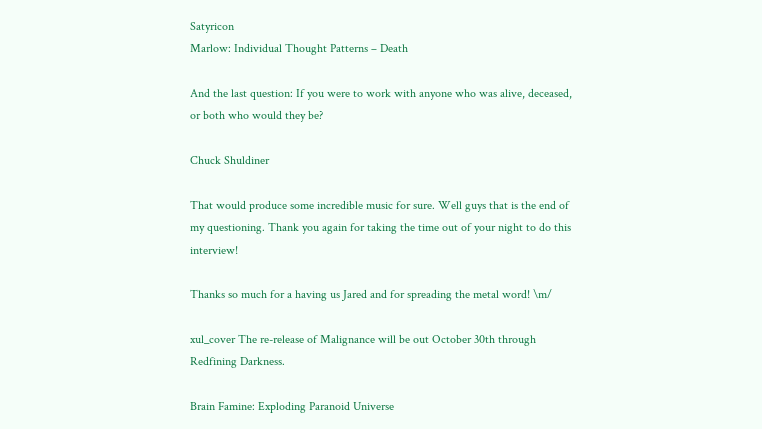Satyricon
Marlow: Individual Thought Patterns – Death

And the last question: If you were to work with anyone who was alive, deceased, or both who would they be?

Chuck Shuldiner

That would produce some incredible music for sure. Well guys that is the end of my questioning. Thank you again for taking the time out of your night to do this interview!

Thanks so much for a having us Jared and for spreading the metal word! \m/

xul_cover The re-release of Malignance will be out October 30th through Redfining Darkness.

Brain Famine: Exploding Paranoid Universe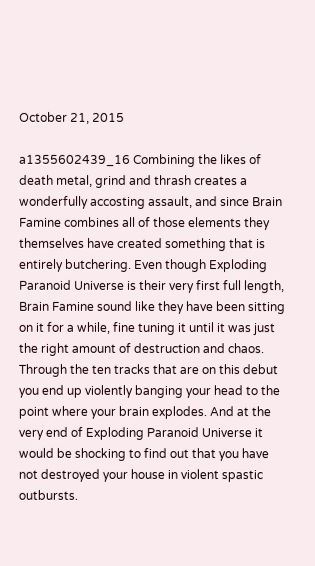October 21, 2015

a1355602439_16 Combining the likes of death metal, grind and thrash creates a wonderfully accosting assault, and since Brain Famine combines all of those elements they themselves have created something that is entirely butchering. Even though Exploding Paranoid Universe is their very first full length, Brain Famine sound like they have been sitting on it for a while, fine tuning it until it was just the right amount of destruction and chaos. Through the ten tracks that are on this debut you end up violently banging your head to the point where your brain explodes. And at the very end of Exploding Paranoid Universe it would be shocking to find out that you have not destroyed your house in violent spastic outbursts.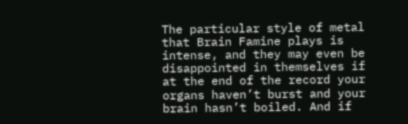The particular style of metal that Brain Famine plays is intense, and they may even be disappointed in themselves if at the end of the record your organs haven’t burst and your brain hasn’t boiled. And if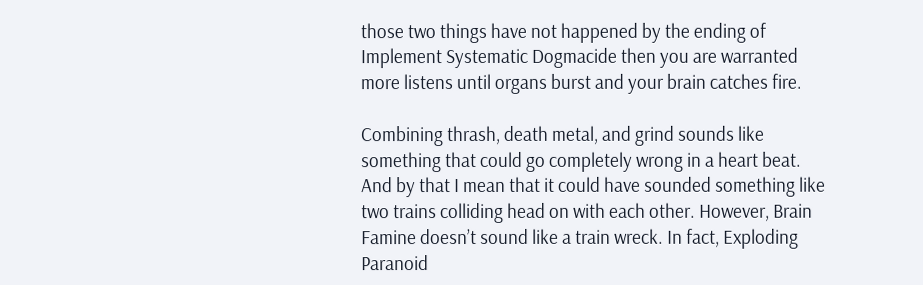those two things have not happened by the ending of Implement Systematic Dogmacide then you are warranted more listens until organs burst and your brain catches fire.

Combining thrash, death metal, and grind sounds like something that could go completely wrong in a heart beat. And by that I mean that it could have sounded something like two trains colliding head on with each other. However, Brain Famine doesn’t sound like a train wreck. In fact, Exploding Paranoid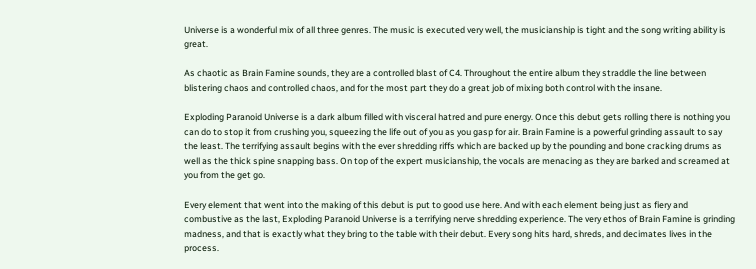Universe is a wonderful mix of all three genres. The music is executed very well, the musicianship is tight and the song writing ability is great.

As chaotic as Brain Famine sounds, they are a controlled blast of C4. Throughout the entire album they straddle the line between blistering chaos and controlled chaos, and for the most part they do a great job of mixing both control with the insane.

Exploding Paranoid Universe is a dark album filled with visceral hatred and pure energy. Once this debut gets rolling there is nothing you can do to stop it from crushing you, squeezing the life out of you as you gasp for air. Brain Famine is a powerful grinding assault to say the least. The terrifying assault begins with the ever shredding riffs which are backed up by the pounding and bone cracking drums as well as the thick spine snapping bass. On top of the expert musicianship, the vocals are menacing as they are barked and screamed at you from the get go.

Every element that went into the making of this debut is put to good use here. And with each element being just as fiery and combustive as the last, Exploding Paranoid Universe is a terrifying nerve shredding experience. The very ethos of Brain Famine is grinding madness, and that is exactly what they bring to the table with their debut. Every song hits hard, shreds, and decimates lives in the process.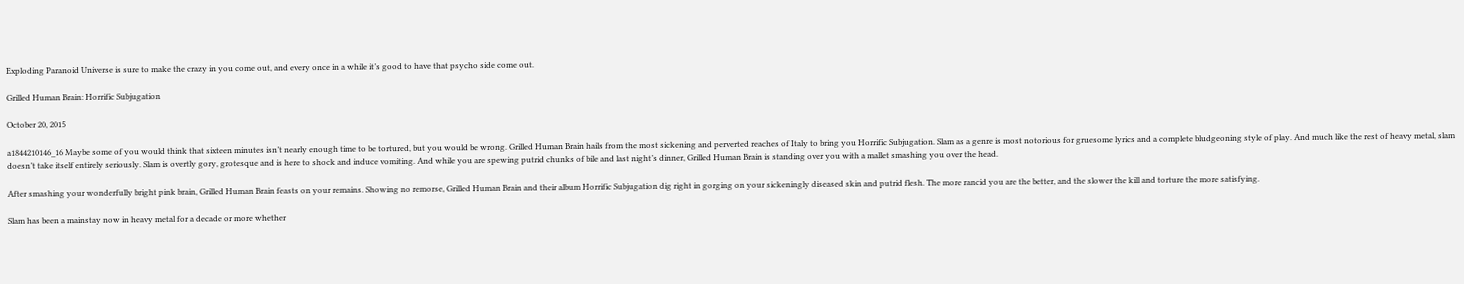Exploding Paranoid Universe is sure to make the crazy in you come out, and every once in a while it’s good to have that psycho side come out.

Grilled Human Brain: Horrific Subjugation

October 20, 2015

a1844210146_16 Maybe some of you would think that sixteen minutes isn’t nearly enough time to be tortured, but you would be wrong. Grilled Human Brain hails from the most sickening and perverted reaches of Italy to bring you Horrific Subjugation. Slam as a genre is most notorious for gruesome lyrics and a complete bludgeoning style of play. And much like the rest of heavy metal, slam doesn’t take itself entirely seriously. Slam is overtly gory, grotesque and is here to shock and induce vomiting. And while you are spewing putrid chunks of bile and last night’s dinner, Grilled Human Brain is standing over you with a mallet smashing you over the head.

After smashing your wonderfully bright pink brain, Grilled Human Brain feasts on your remains. Showing no remorse, Grilled Human Brain and their album Horrific Subjugation dig right in gorging on your sickeningly diseased skin and putrid flesh. The more rancid you are the better, and the slower the kill and torture the more satisfying.

Slam has been a mainstay now in heavy metal for a decade or more whether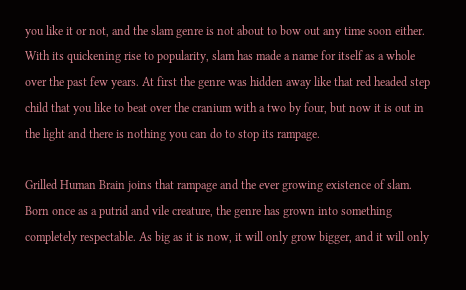you like it or not, and the slam genre is not about to bow out any time soon either. With its quickening rise to popularity, slam has made a name for itself as a whole over the past few years. At first the genre was hidden away like that red headed step child that you like to beat over the cranium with a two by four, but now it is out in the light and there is nothing you can do to stop its rampage.

Grilled Human Brain joins that rampage and the ever growing existence of slam. Born once as a putrid and vile creature, the genre has grown into something completely respectable. As big as it is now, it will only grow bigger, and it will only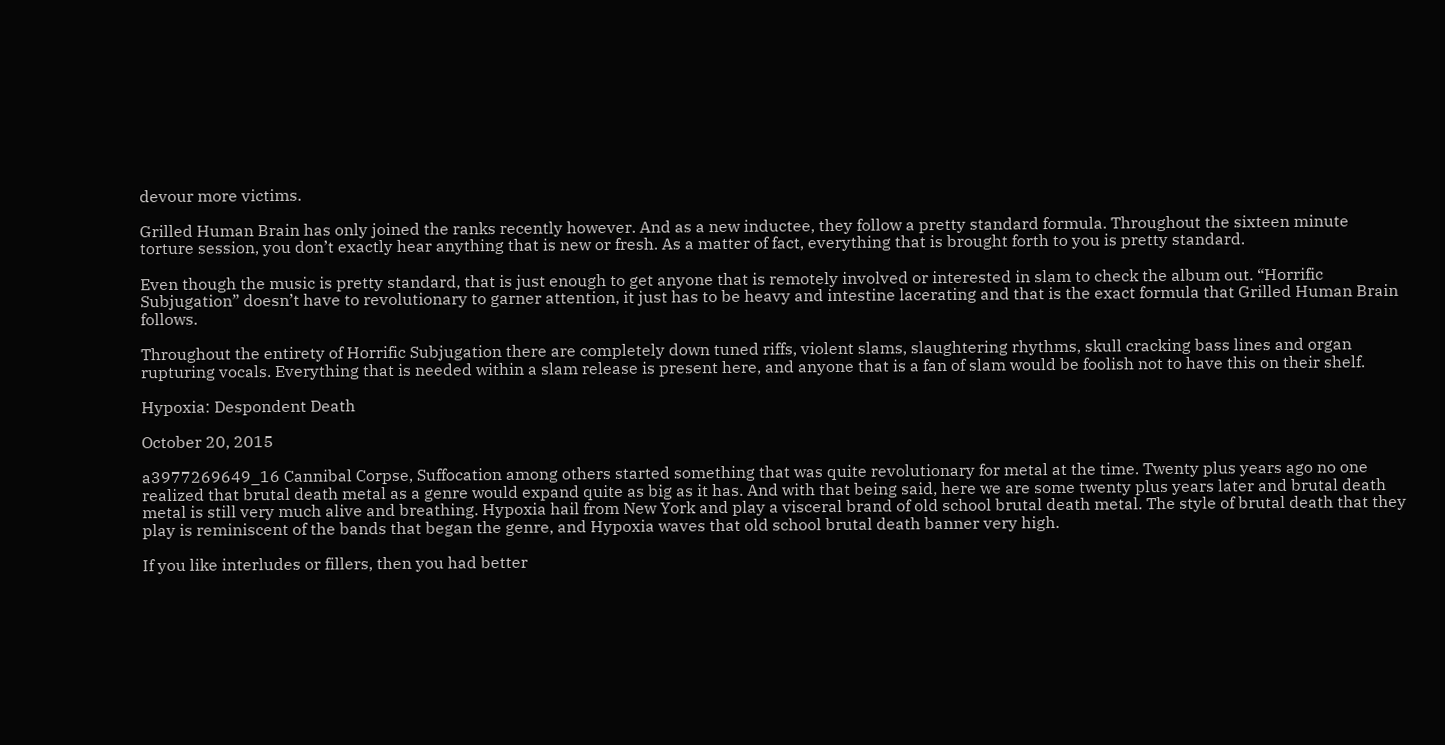devour more victims.

Grilled Human Brain has only joined the ranks recently however. And as a new inductee, they follow a pretty standard formula. Throughout the sixteen minute torture session, you don’t exactly hear anything that is new or fresh. As a matter of fact, everything that is brought forth to you is pretty standard.

Even though the music is pretty standard, that is just enough to get anyone that is remotely involved or interested in slam to check the album out. “Horrific Subjugation” doesn’t have to revolutionary to garner attention, it just has to be heavy and intestine lacerating and that is the exact formula that Grilled Human Brain follows.

Throughout the entirety of Horrific Subjugation there are completely down tuned riffs, violent slams, slaughtering rhythms, skull cracking bass lines and organ rupturing vocals. Everything that is needed within a slam release is present here, and anyone that is a fan of slam would be foolish not to have this on their shelf.

Hypoxia: Despondent Death

October 20, 2015

a3977269649_16 Cannibal Corpse, Suffocation among others started something that was quite revolutionary for metal at the time. Twenty plus years ago no one realized that brutal death metal as a genre would expand quite as big as it has. And with that being said, here we are some twenty plus years later and brutal death metal is still very much alive and breathing. Hypoxia hail from New York and play a visceral brand of old school brutal death metal. The style of brutal death that they play is reminiscent of the bands that began the genre, and Hypoxia waves that old school brutal death banner very high.

If you like interludes or fillers, then you had better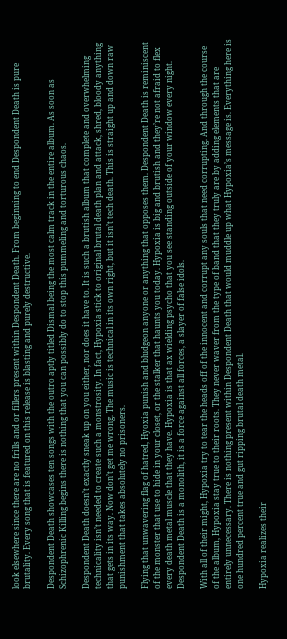look elsewhere since there are no frills and or fillers present within Despondent Death. From beginning to end Despondent Death is pure brutality. Every song that is featured on this release is blasting and purely destructive.

Despondent Death showcases ten songs with the outro aptly titled Dismal being the most calm track in the entire album. As soon as Schizophrenic Killing begins there is nothing that you can possibly do to stop this pummeling and torturous chaos.

Despondent Death doesn’t exactly sneak up on you either, nor does it have to. It is such a brutish album that complete and overwhelming technicality isn’t needed to create such a monstrosity. In fact, Hypoxia stick to original brutal death plan and attack, shred, bloody anything that gets in its way. Now don’t get me wrong. The music is technical in its own right, but it isn’t tech death. This is straight up and down raw punishment that takes absolutely no prisoners.

Flying that unwavering flag of hatred, Hyoxia punish and bludgeon anyone or anything that opposes them. Despondent Death is reminiscent of the monster that use to hide in your closet, or the stalker that haunts you today. Hypoxia is big and brutish and they’re not afraid to flex every death metal muscle that they have. Hypoxia is that ax wielding psycho that you see standing outside of your window every night. Despondent Death is a monolith, it is a force against all forces, a slayer of false idols.

With all of their might, Hypoxia try to tear the heads off of the innocent and corrupt any souls that need corrupting. And through the course of the album, Hypoxia stay true to their roots. They never waver from the type of band that they truly are by adding elements that are entirely unnecessary. There is nothing present within Despondent Death that would muddle up what Hypoxia’s message is. Everything here is one hundred percent true and gut ripping brutal death metal.

Hypoxia realizes their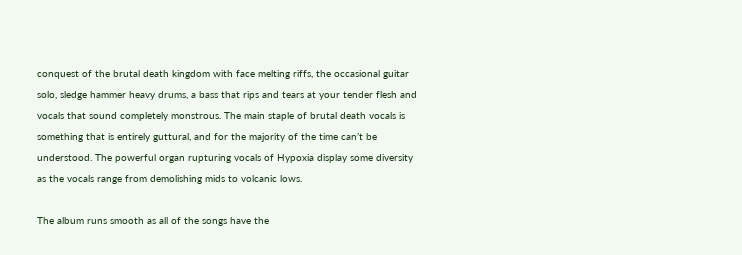conquest of the brutal death kingdom with face melting riffs, the occasional guitar solo, sledge hammer heavy drums, a bass that rips and tears at your tender flesh and vocals that sound completely monstrous. The main staple of brutal death vocals is something that is entirely guttural, and for the majority of the time can’t be understood. The powerful organ rupturing vocals of Hypoxia display some diversity as the vocals range from demolishing mids to volcanic lows.

The album runs smooth as all of the songs have the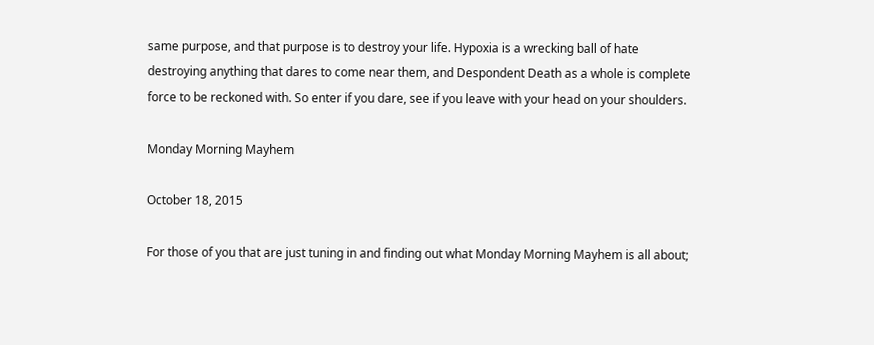same purpose, and that purpose is to destroy your life. Hypoxia is a wrecking ball of hate destroying anything that dares to come near them, and Despondent Death as a whole is complete force to be reckoned with. So enter if you dare, see if you leave with your head on your shoulders.

Monday Morning Mayhem

October 18, 2015

For those of you that are just tuning in and finding out what Monday Morning Mayhem is all about;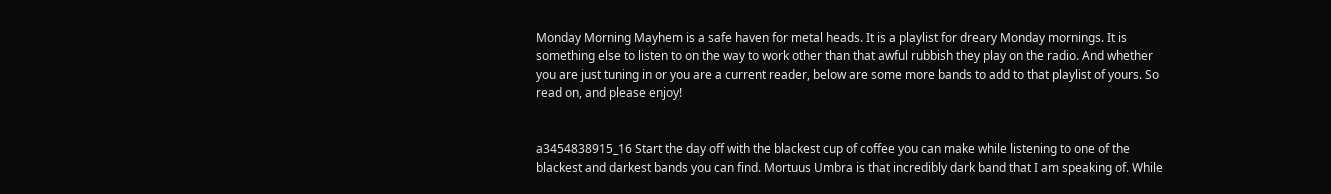Monday Morning Mayhem is a safe haven for metal heads. It is a playlist for dreary Monday mornings. It is something else to listen to on the way to work other than that awful rubbish they play on the radio. And whether you are just tuning in or you are a current reader, below are some more bands to add to that playlist of yours. So read on, and please enjoy!


a3454838915_16 Start the day off with the blackest cup of coffee you can make while listening to one of the blackest and darkest bands you can find. Mortuus Umbra is that incredibly dark band that I am speaking of. While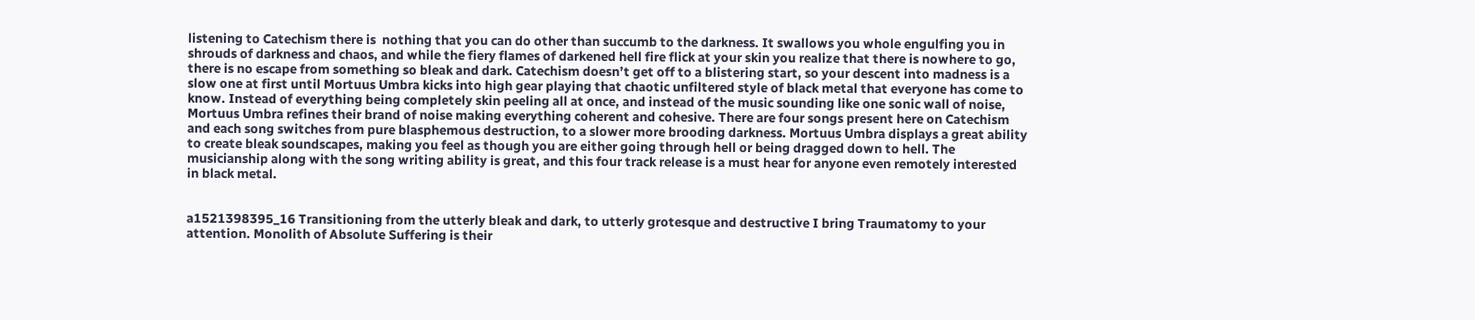listening to Catechism there is  nothing that you can do other than succumb to the darkness. It swallows you whole engulfing you in shrouds of darkness and chaos, and while the fiery flames of darkened hell fire flick at your skin you realize that there is nowhere to go, there is no escape from something so bleak and dark. Catechism doesn’t get off to a blistering start, so your descent into madness is a slow one at first until Mortuus Umbra kicks into high gear playing that chaotic unfiltered style of black metal that everyone has come to know. Instead of everything being completely skin peeling all at once, and instead of the music sounding like one sonic wall of noise, Mortuus Umbra refines their brand of noise making everything coherent and cohesive. There are four songs present here on Catechism and each song switches from pure blasphemous destruction, to a slower more brooding darkness. Mortuus Umbra displays a great ability to create bleak soundscapes, making you feel as though you are either going through hell or being dragged down to hell. The musicianship along with the song writing ability is great, and this four track release is a must hear for anyone even remotely interested in black metal.


a1521398395_16 Transitioning from the utterly bleak and dark, to utterly grotesque and destructive I bring Traumatomy to your attention. Monolith of Absolute Suffering is their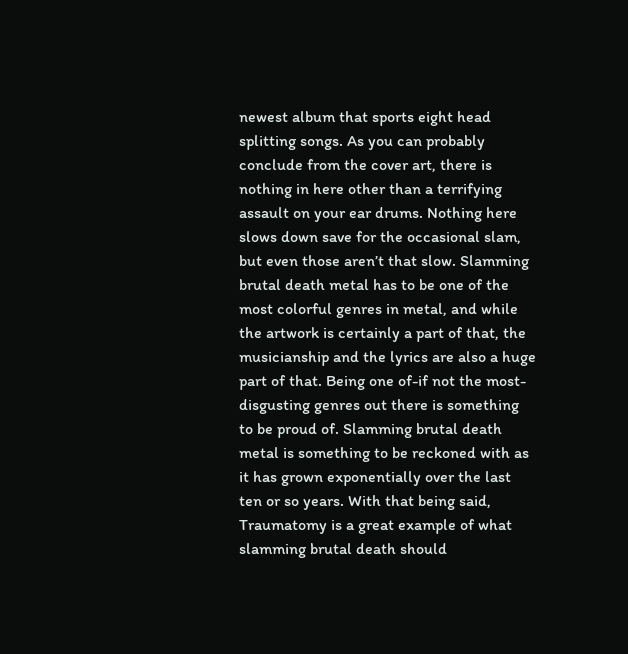newest album that sports eight head splitting songs. As you can probably conclude from the cover art, there is nothing in here other than a terrifying assault on your ear drums. Nothing here slows down save for the occasional slam, but even those aren’t that slow. Slamming brutal death metal has to be one of the most colorful genres in metal, and while the artwork is certainly a part of that, the musicianship and the lyrics are also a huge part of that. Being one of-if not the most-disgusting genres out there is something to be proud of. Slamming brutal death metal is something to be reckoned with as it has grown exponentially over the last ten or so years. With that being said, Traumatomy is a great example of what slamming brutal death should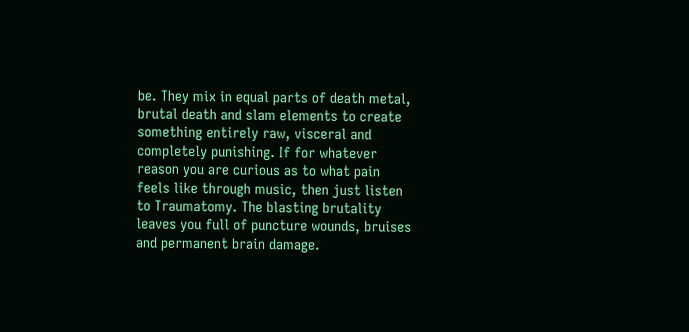be. They mix in equal parts of death metal, brutal death and slam elements to create something entirely raw, visceral and completely punishing. If for whatever reason you are curious as to what pain feels like through music, then just listen to Traumatomy. The blasting brutality leaves you full of puncture wounds, bruises and permanent brain damage.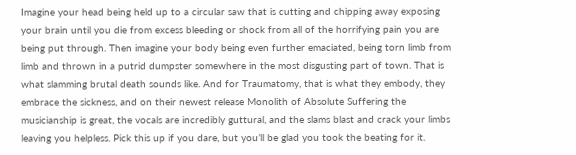Imagine your head being held up to a circular saw that is cutting and chipping away exposing your brain until you die from excess bleeding or shock from all of the horrifying pain you are being put through. Then imagine your body being even further emaciated, being torn limb from limb and thrown in a putrid dumpster somewhere in the most disgusting part of town. That is what slamming brutal death sounds like. And for Traumatomy, that is what they embody, they embrace the sickness, and on their newest release Monolith of Absolute Suffering the musicianship is great, the vocals are incredibly guttural, and the slams blast and crack your limbs leaving you helpless. Pick this up if you dare, but you’ll be glad you took the beating for it.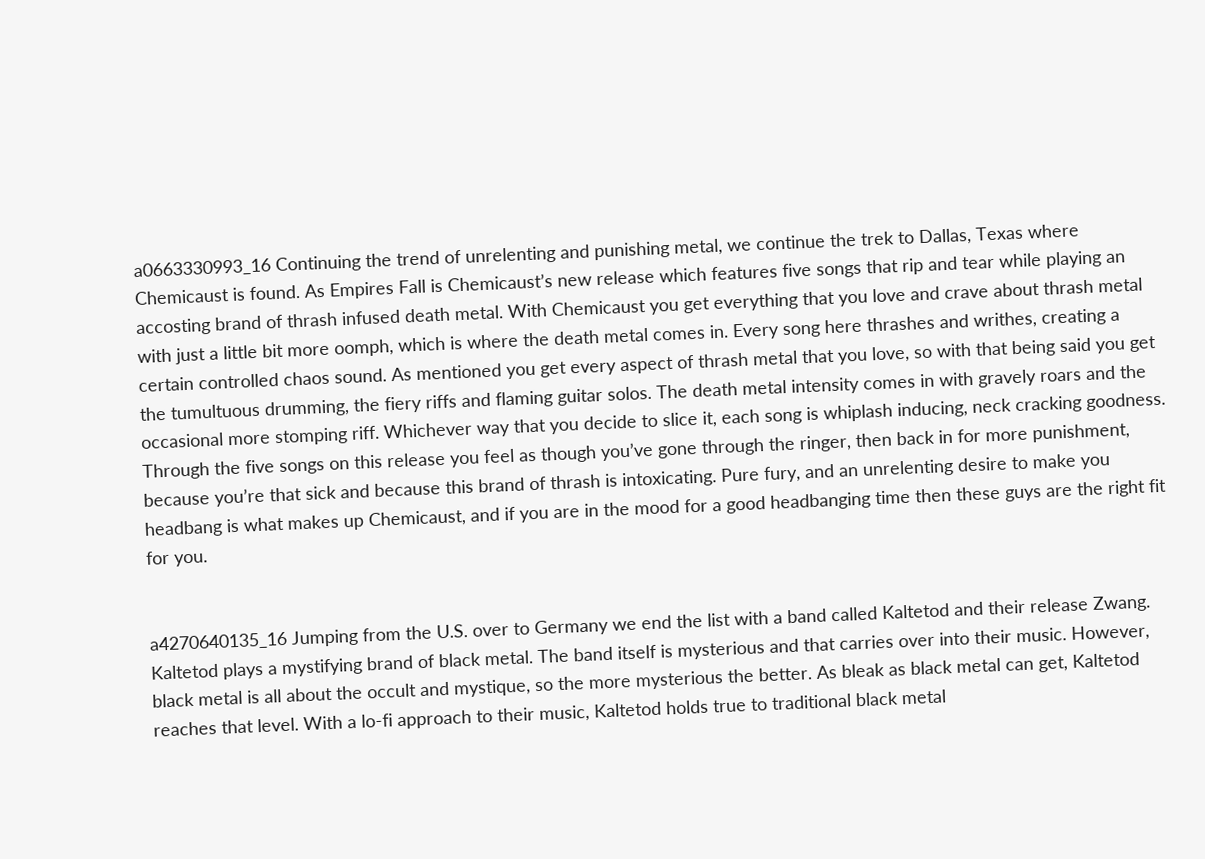a0663330993_16 Continuing the trend of unrelenting and punishing metal, we continue the trek to Dallas, Texas where Chemicaust is found. As Empires Fall is Chemicaust’s new release which features five songs that rip and tear while playing an accosting brand of thrash infused death metal. With Chemicaust you get everything that you love and crave about thrash metal with just a little bit more oomph, which is where the death metal comes in. Every song here thrashes and writhes, creating a certain controlled chaos sound. As mentioned you get every aspect of thrash metal that you love, so with that being said you get the tumultuous drumming, the fiery riffs and flaming guitar solos. The death metal intensity comes in with gravely roars and the occasional more stomping riff. Whichever way that you decide to slice it, each song is whiplash inducing, neck cracking goodness. Through the five songs on this release you feel as though you’ve gone through the ringer, then back in for more punishment, because you’re that sick and because this brand of thrash is intoxicating. Pure fury, and an unrelenting desire to make you headbang is what makes up Chemicaust, and if you are in the mood for a good headbanging time then these guys are the right fit for you.


a4270640135_16 Jumping from the U.S. over to Germany we end the list with a band called Kaltetod and their release Zwang. Kaltetod plays a mystifying brand of black metal. The band itself is mysterious and that carries over into their music. However, black metal is all about the occult and mystique, so the more mysterious the better. As bleak as black metal can get, Kaltetod reaches that level. With a lo-fi approach to their music, Kaltetod holds true to traditional black metal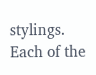stylings. Each of the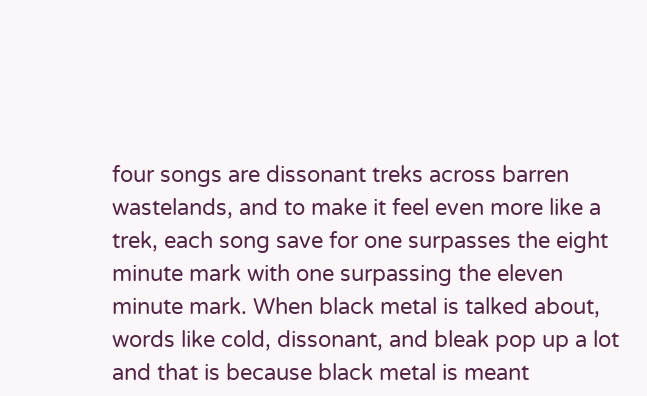four songs are dissonant treks across barren wastelands, and to make it feel even more like a trek, each song save for one surpasses the eight minute mark with one surpassing the eleven minute mark. When black metal is talked about, words like cold, dissonant, and bleak pop up a lot and that is because black metal is meant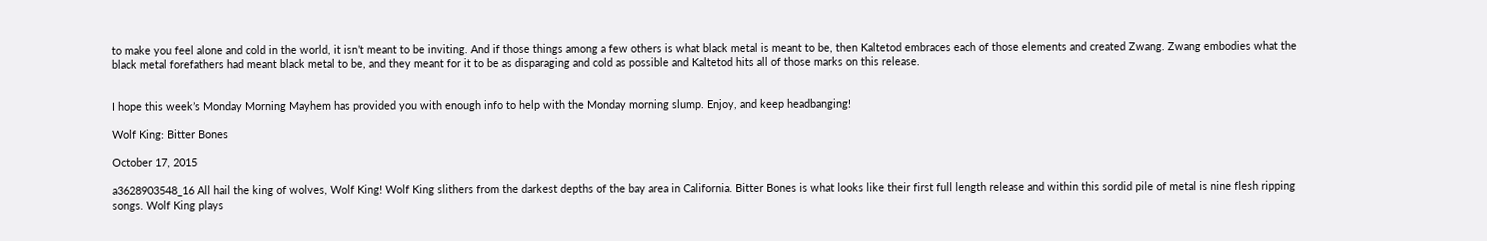to make you feel alone and cold in the world, it isn’t meant to be inviting. And if those things among a few others is what black metal is meant to be, then Kaltetod embraces each of those elements and created Zwang. Zwang embodies what the black metal forefathers had meant black metal to be, and they meant for it to be as disparaging and cold as possible and Kaltetod hits all of those marks on this release.


I hope this week’s Monday Morning Mayhem has provided you with enough info to help with the Monday morning slump. Enjoy, and keep headbanging!

Wolf King: Bitter Bones

October 17, 2015

a3628903548_16 All hail the king of wolves, Wolf King! Wolf King slithers from the darkest depths of the bay area in California. Bitter Bones is what looks like their first full length release and within this sordid pile of metal is nine flesh ripping songs. Wolf King plays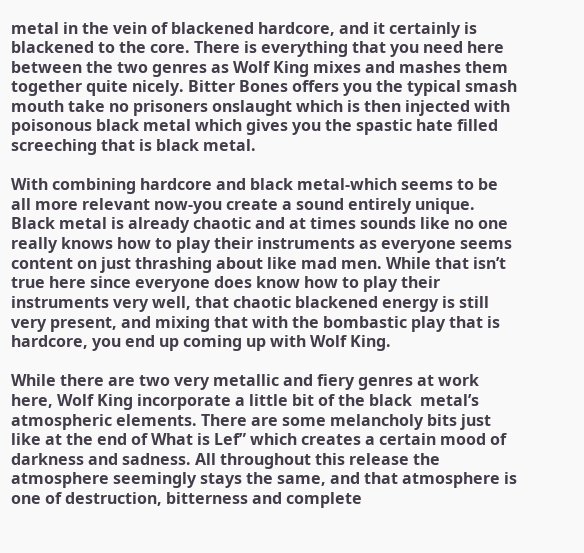metal in the vein of blackened hardcore, and it certainly is blackened to the core. There is everything that you need here between the two genres as Wolf King mixes and mashes them together quite nicely. Bitter Bones offers you the typical smash mouth take no prisoners onslaught which is then injected with poisonous black metal which gives you the spastic hate filled screeching that is black metal.

With combining hardcore and black metal-which seems to be all more relevant now-you create a sound entirely unique. Black metal is already chaotic and at times sounds like no one really knows how to play their instruments as everyone seems content on just thrashing about like mad men. While that isn’t true here since everyone does know how to play their instruments very well, that chaotic blackened energy is still very present, and mixing that with the bombastic play that is hardcore, you end up coming up with Wolf King.

While there are two very metallic and fiery genres at work here, Wolf King incorporate a little bit of the black  metal’s atmospheric elements. There are some melancholy bits just like at the end of What is Lef” which creates a certain mood of darkness and sadness. All throughout this release the atmosphere seemingly stays the same, and that atmosphere is one of destruction, bitterness and complete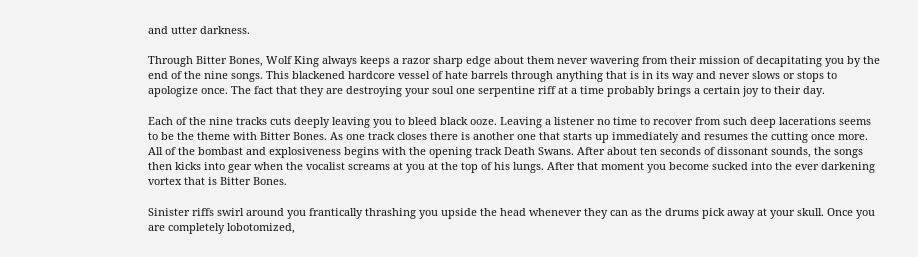and utter darkness.

Through Bitter Bones, Wolf King always keeps a razor sharp edge about them never wavering from their mission of decapitating you by the end of the nine songs. This blackened hardcore vessel of hate barrels through anything that is in its way and never slows or stops to apologize once. The fact that they are destroying your soul one serpentine riff at a time probably brings a certain joy to their day.

Each of the nine tracks cuts deeply leaving you to bleed black ooze. Leaving a listener no time to recover from such deep lacerations seems to be the theme with Bitter Bones. As one track closes there is another one that starts up immediately and resumes the cutting once more. All of the bombast and explosiveness begins with the opening track Death Swans. After about ten seconds of dissonant sounds, the songs then kicks into gear when the vocalist screams at you at the top of his lungs. After that moment you become sucked into the ever darkening vortex that is Bitter Bones.

Sinister riffs swirl around you frantically thrashing you upside the head whenever they can as the drums pick away at your skull. Once you are completely lobotomized,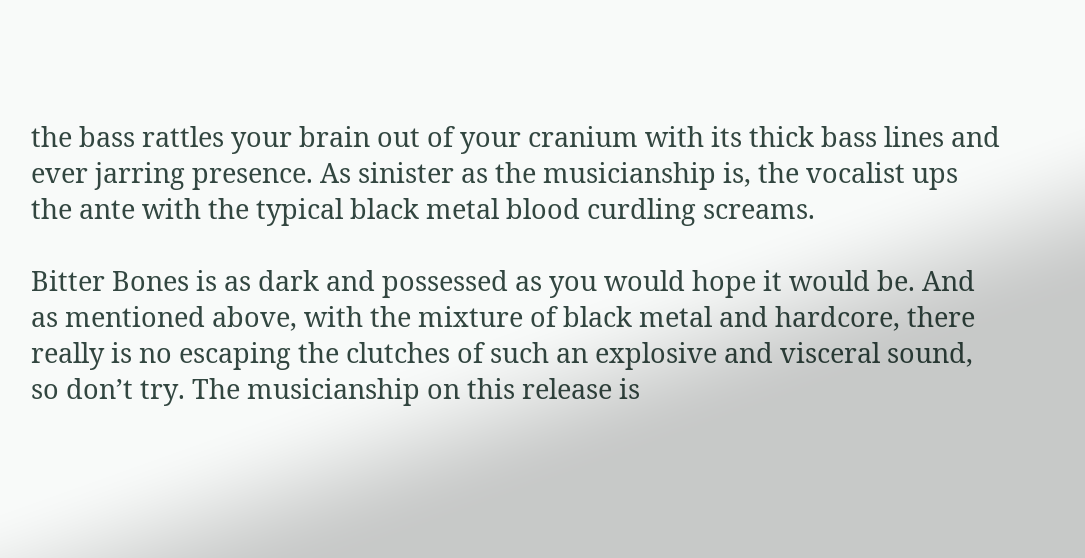the bass rattles your brain out of your cranium with its thick bass lines and ever jarring presence. As sinister as the musicianship is, the vocalist ups the ante with the typical black metal blood curdling screams.

Bitter Bones is as dark and possessed as you would hope it would be. And as mentioned above, with the mixture of black metal and hardcore, there really is no escaping the clutches of such an explosive and visceral sound, so don’t try. The musicianship on this release is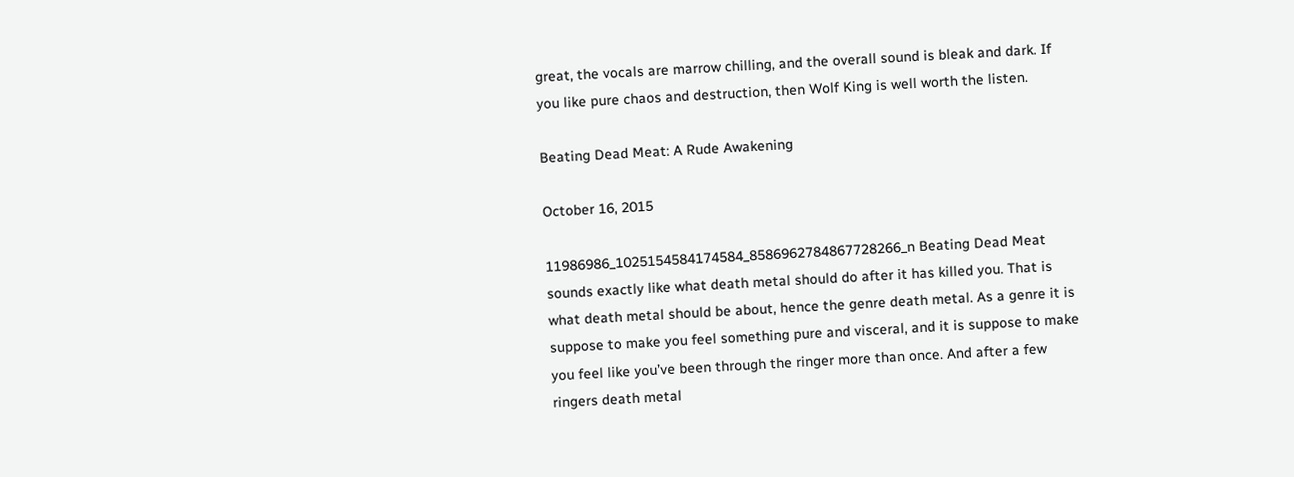great, the vocals are marrow chilling, and the overall sound is bleak and dark. If you like pure chaos and destruction, then Wolf King is well worth the listen.

Beating Dead Meat: A Rude Awakening

October 16, 2015

11986986_1025154584174584_8586962784867728266_n Beating Dead Meat sounds exactly like what death metal should do after it has killed you. That is what death metal should be about, hence the genre death metal. As a genre it is suppose to make you feel something pure and visceral, and it is suppose to make you feel like you’ve been through the ringer more than once. And after a few ringers death metal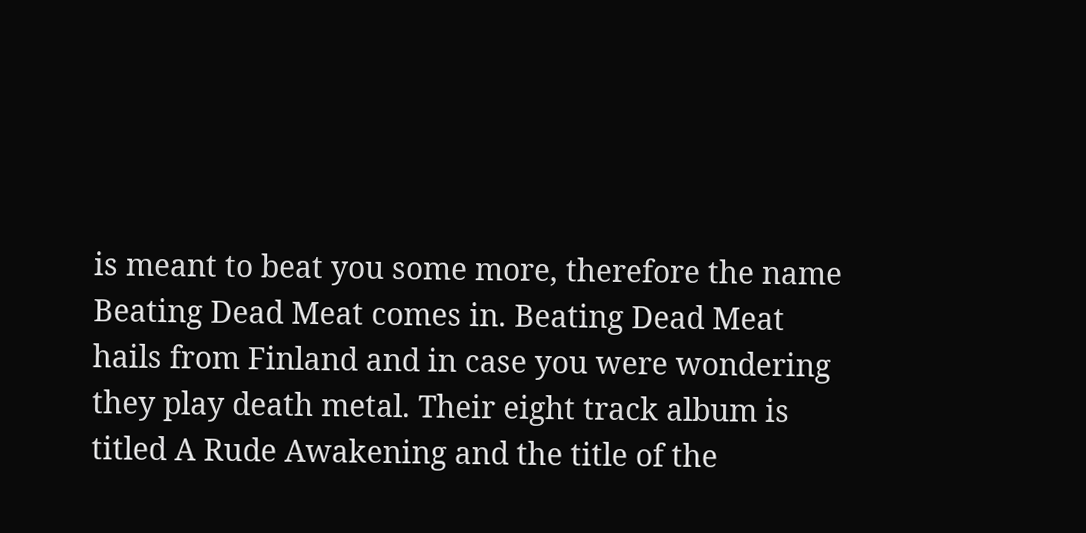is meant to beat you some more, therefore the name Beating Dead Meat comes in. Beating Dead Meat hails from Finland and in case you were wondering they play death metal. Their eight track album is titled A Rude Awakening and the title of the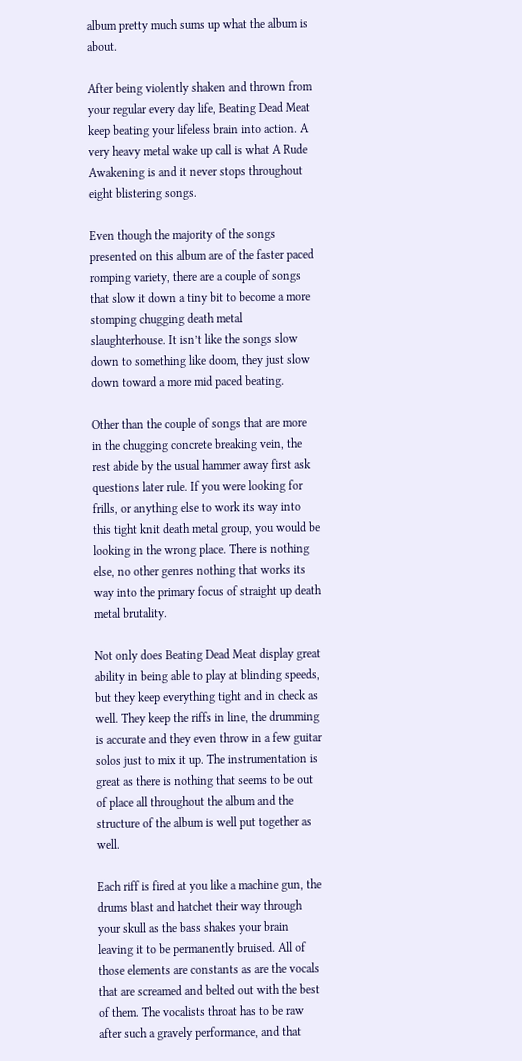album pretty much sums up what the album is about.

After being violently shaken and thrown from your regular every day life, Beating Dead Meat keep beating your lifeless brain into action. A very heavy metal wake up call is what A Rude Awakening is and it never stops throughout eight blistering songs.

Even though the majority of the songs presented on this album are of the faster paced romping variety, there are a couple of songs that slow it down a tiny bit to become a more stomping chugging death metal slaughterhouse. It isn’t like the songs slow down to something like doom, they just slow down toward a more mid paced beating.

Other than the couple of songs that are more in the chugging concrete breaking vein, the rest abide by the usual hammer away first ask questions later rule. If you were looking for frills, or anything else to work its way into this tight knit death metal group, you would be looking in the wrong place. There is nothing else, no other genres nothing that works its way into the primary focus of straight up death metal brutality.

Not only does Beating Dead Meat display great ability in being able to play at blinding speeds, but they keep everything tight and in check as well. They keep the riffs in line, the drumming is accurate and they even throw in a few guitar solos just to mix it up. The instrumentation is great as there is nothing that seems to be out of place all throughout the album and the structure of the album is well put together as well.

Each riff is fired at you like a machine gun, the drums blast and hatchet their way through your skull as the bass shakes your brain leaving it to be permanently bruised. All of those elements are constants as are the vocals that are screamed and belted out with the best of them. The vocalists throat has to be raw after such a gravely performance, and that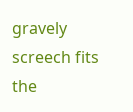gravely screech fits the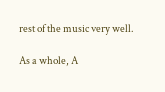rest of the music very well.

As a whole, A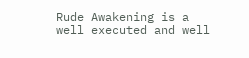Rude Awakening is a well executed and well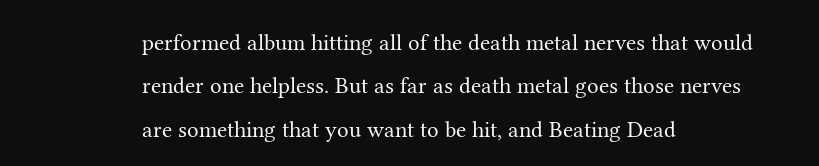performed album hitting all of the death metal nerves that would render one helpless. But as far as death metal goes those nerves are something that you want to be hit, and Beating Dead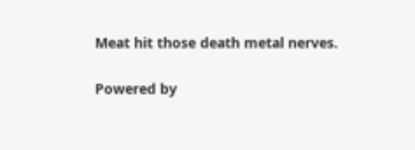Meat hit those death metal nerves.

Powered by